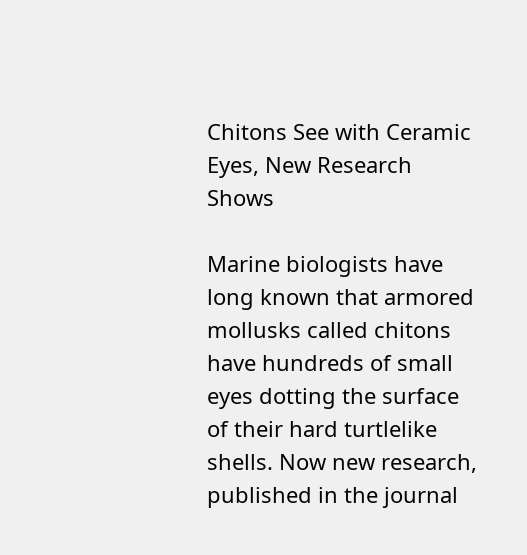Chitons See with Ceramic Eyes, New Research Shows

Marine biologists have long known that armored mollusks called chitons have hundreds of small eyes dotting the surface of their hard turtlelike shells. Now new research, published in the journal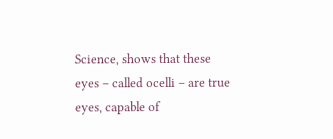Science, shows that these eyes – called ocelli – are true eyes, capable of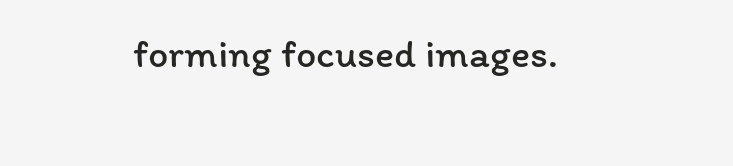forming focused images.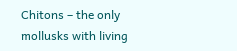Chitons – the only mollusks with living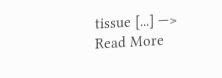tissue [...] —> Read More